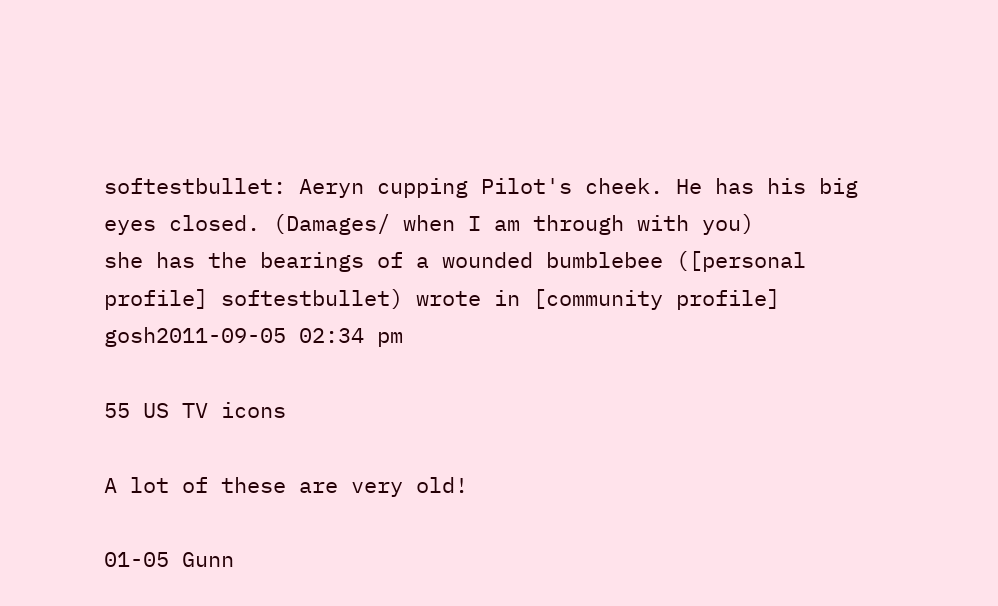softestbullet: Aeryn cupping Pilot's cheek. He has his big eyes closed. (Damages/ when I am through with you)
she has the bearings of a wounded bumblebee ([personal profile] softestbullet) wrote in [community profile] gosh2011-09-05 02:34 pm

55 US TV icons

A lot of these are very old!

01-05 Gunn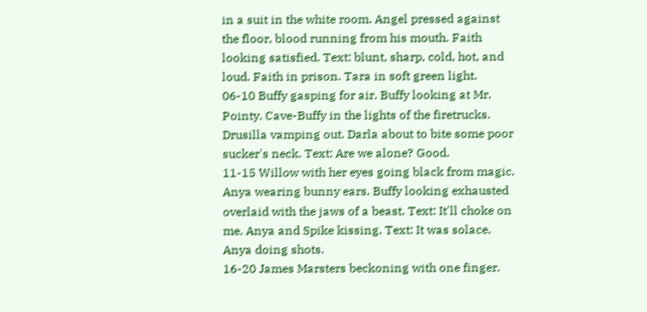in a suit in the white room. Angel pressed against the floor, blood running from his mouth. Faith looking satisfied. Text: blunt, sharp, cold, hot, and loud. Faith in prison. Tara in soft green light.
06-10 Buffy gasping for air. Buffy looking at Mr. Pointy. Cave-Buffy in the lights of the firetrucks. Drusilla vamping out. Darla about to bite some poor sucker's neck. Text: Are we alone? Good.
11-15 Willow with her eyes going black from magic. Anya wearing bunny ears. Buffy looking exhausted overlaid with the jaws of a beast. Text: It'll choke on me. Anya and Spike kissing. Text: It was solace. Anya doing shots.
16-20 James Marsters beckoning with one finger.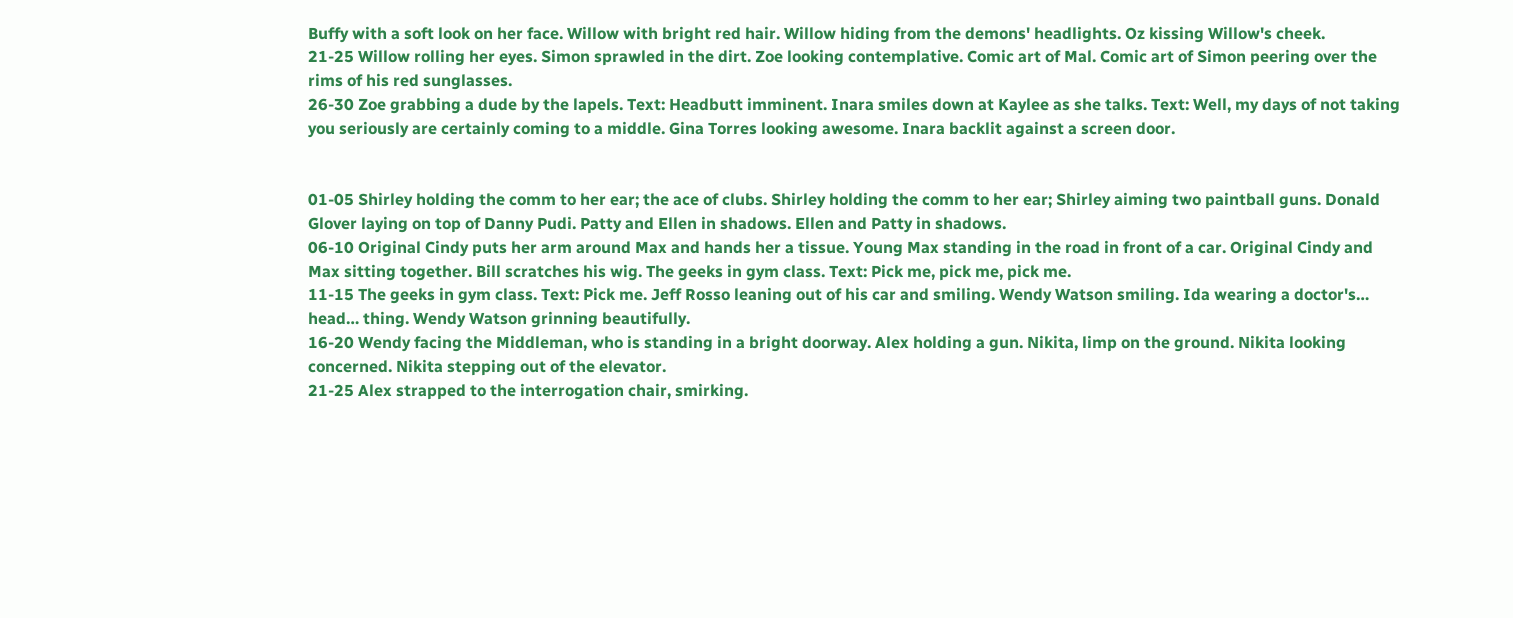Buffy with a soft look on her face. Willow with bright red hair. Willow hiding from the demons' headlights. Oz kissing Willow's cheek.
21-25 Willow rolling her eyes. Simon sprawled in the dirt. Zoe looking contemplative. Comic art of Mal. Comic art of Simon peering over the rims of his red sunglasses.
26-30 Zoe grabbing a dude by the lapels. Text: Headbutt imminent. Inara smiles down at Kaylee as she talks. Text: Well, my days of not taking you seriously are certainly coming to a middle. Gina Torres looking awesome. Inara backlit against a screen door.


01-05 Shirley holding the comm to her ear; the ace of clubs. Shirley holding the comm to her ear; Shirley aiming two paintball guns. Donald Glover laying on top of Danny Pudi. Patty and Ellen in shadows. Ellen and Patty in shadows.
06-10 Original Cindy puts her arm around Max and hands her a tissue. Young Max standing in the road in front of a car. Original Cindy and Max sitting together. Bill scratches his wig. The geeks in gym class. Text: Pick me, pick me, pick me.
11-15 The geeks in gym class. Text: Pick me. Jeff Rosso leaning out of his car and smiling. Wendy Watson smiling. Ida wearing a doctor's… head… thing. Wendy Watson grinning beautifully.
16-20 Wendy facing the Middleman, who is standing in a bright doorway. Alex holding a gun. Nikita, limp on the ground. Nikita looking concerned. Nikita stepping out of the elevator.
21-25 Alex strapped to the interrogation chair, smirking.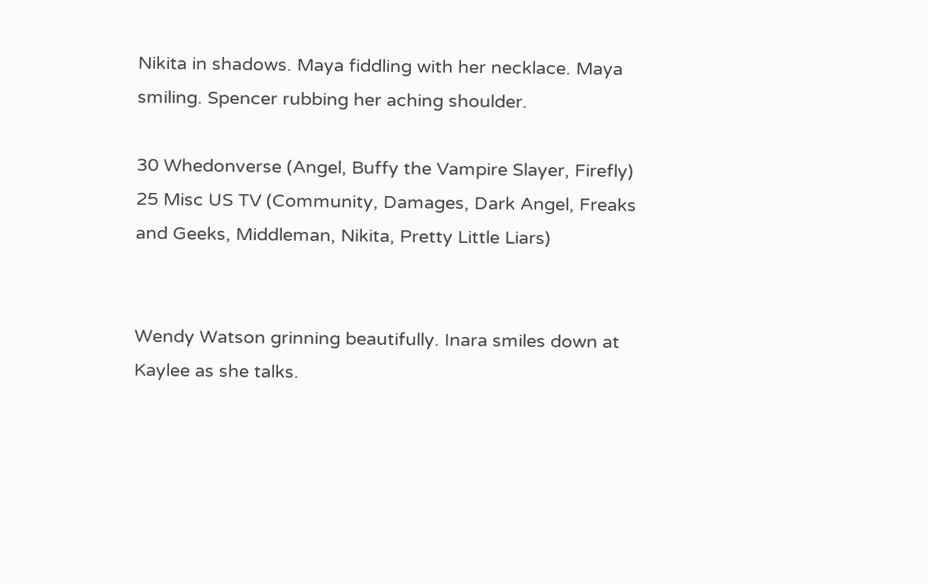Nikita in shadows. Maya fiddling with her necklace. Maya smiling. Spencer rubbing her aching shoulder.

30 Whedonverse (Angel, Buffy the Vampire Slayer, Firefly)
25 Misc US TV (Community, Damages, Dark Angel, Freaks and Geeks, Middleman, Nikita, Pretty Little Liars)


Wendy Watson grinning beautifully. Inara smiles down at Kaylee as she talks.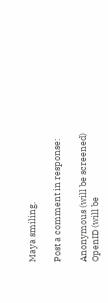Maya smiling.

Post a comment in response:

Anonymous (will be screened)
OpenID (will be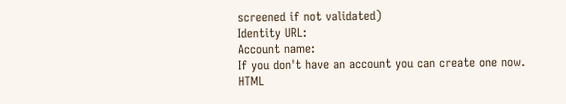screened if not validated)
Identity URL:
Account name:
If you don't have an account you can create one now.
HTML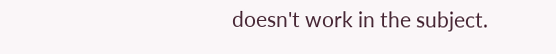doesn't work in the subject.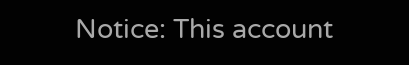Notice: This account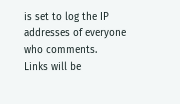is set to log the IP addresses of everyone who comments.
Links will be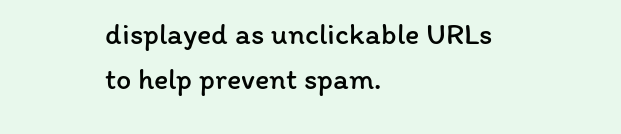displayed as unclickable URLs to help prevent spam.